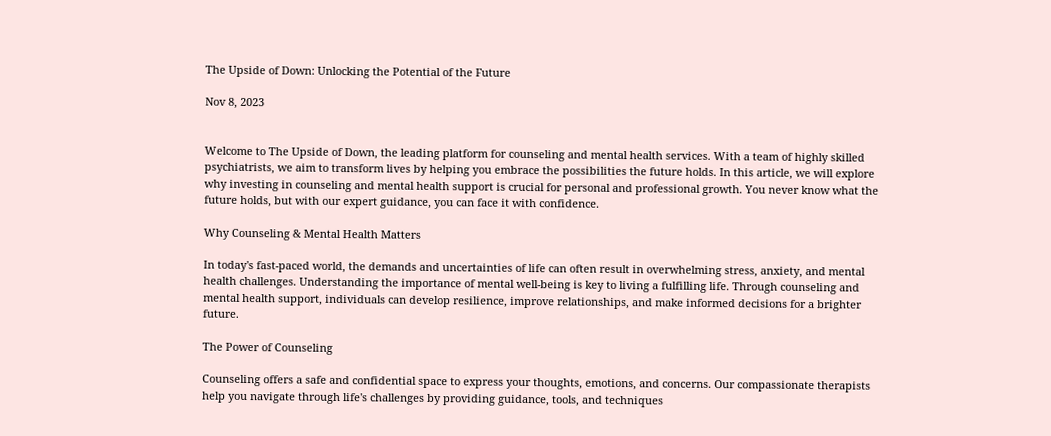The Upside of Down: Unlocking the Potential of the Future

Nov 8, 2023


Welcome to The Upside of Down, the leading platform for counseling and mental health services. With a team of highly skilled psychiatrists, we aim to transform lives by helping you embrace the possibilities the future holds. In this article, we will explore why investing in counseling and mental health support is crucial for personal and professional growth. You never know what the future holds, but with our expert guidance, you can face it with confidence.

Why Counseling & Mental Health Matters

In today's fast-paced world, the demands and uncertainties of life can often result in overwhelming stress, anxiety, and mental health challenges. Understanding the importance of mental well-being is key to living a fulfilling life. Through counseling and mental health support, individuals can develop resilience, improve relationships, and make informed decisions for a brighter future.

The Power of Counseling

Counseling offers a safe and confidential space to express your thoughts, emotions, and concerns. Our compassionate therapists help you navigate through life's challenges by providing guidance, tools, and techniques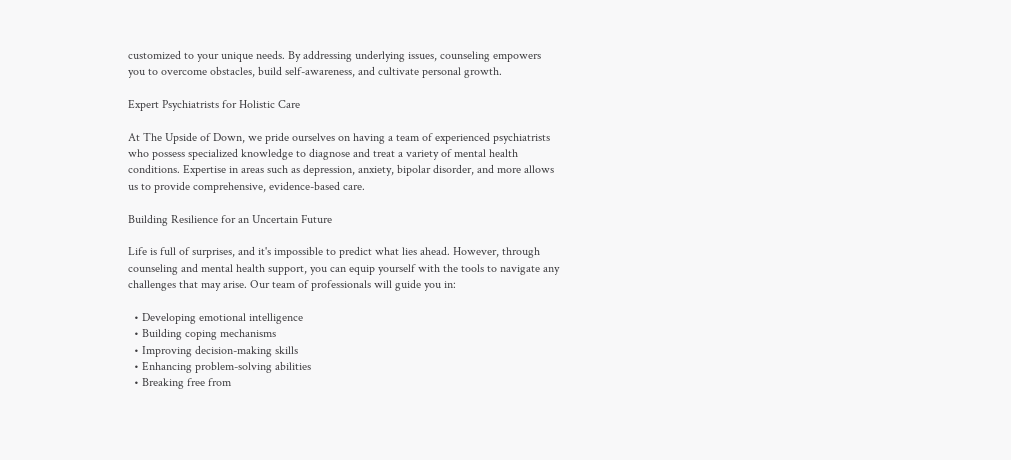customized to your unique needs. By addressing underlying issues, counseling empowers you to overcome obstacles, build self-awareness, and cultivate personal growth.

Expert Psychiatrists for Holistic Care

At The Upside of Down, we pride ourselves on having a team of experienced psychiatrists who possess specialized knowledge to diagnose and treat a variety of mental health conditions. Expertise in areas such as depression, anxiety, bipolar disorder, and more allows us to provide comprehensive, evidence-based care.

Building Resilience for an Uncertain Future

Life is full of surprises, and it's impossible to predict what lies ahead. However, through counseling and mental health support, you can equip yourself with the tools to navigate any challenges that may arise. Our team of professionals will guide you in:

  • Developing emotional intelligence
  • Building coping mechanisms
  • Improving decision-making skills
  • Enhancing problem-solving abilities
  • Breaking free from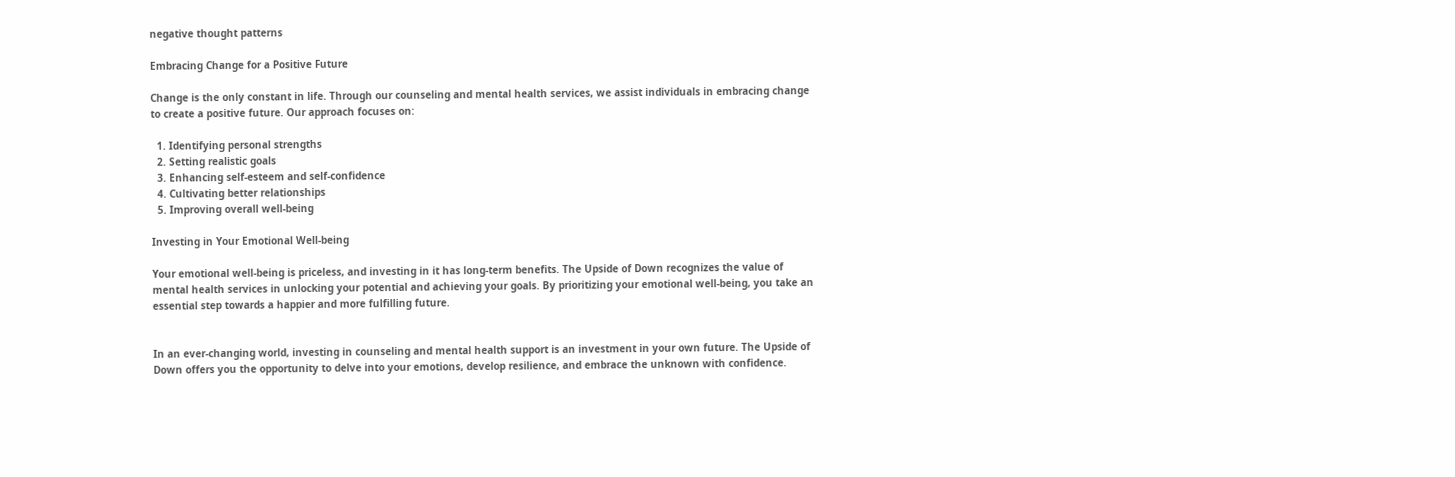negative thought patterns

Embracing Change for a Positive Future

Change is the only constant in life. Through our counseling and mental health services, we assist individuals in embracing change to create a positive future. Our approach focuses on:

  1. Identifying personal strengths
  2. Setting realistic goals
  3. Enhancing self-esteem and self-confidence
  4. Cultivating better relationships
  5. Improving overall well-being

Investing in Your Emotional Well-being

Your emotional well-being is priceless, and investing in it has long-term benefits. The Upside of Down recognizes the value of mental health services in unlocking your potential and achieving your goals. By prioritizing your emotional well-being, you take an essential step towards a happier and more fulfilling future.


In an ever-changing world, investing in counseling and mental health support is an investment in your own future. The Upside of Down offers you the opportunity to delve into your emotions, develop resilience, and embrace the unknown with confidence.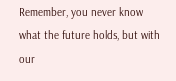Remember, you never know what the future holds, but with our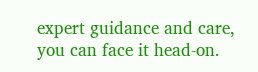expert guidance and care, you can face it head-on.